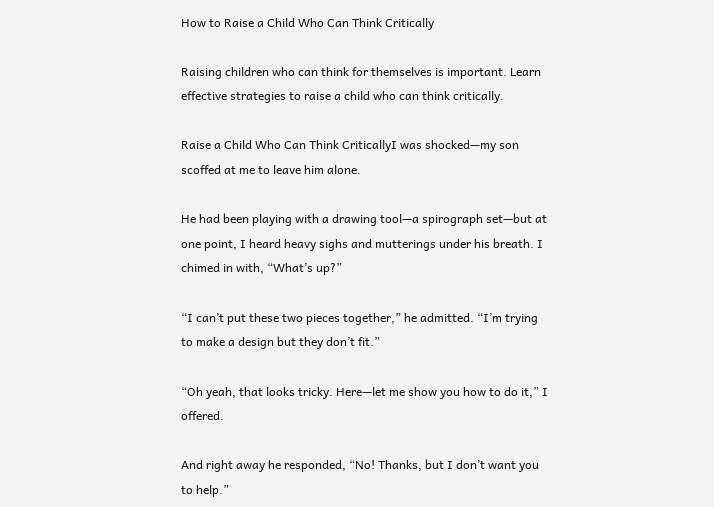How to Raise a Child Who Can Think Critically

Raising children who can think for themselves is important. Learn effective strategies to raise a child who can think critically.

Raise a Child Who Can Think CriticallyI was shocked—my son scoffed at me to leave him alone.

He had been playing with a drawing tool—a spirograph set—but at one point, I heard heavy sighs and mutterings under his breath. I chimed in with, “What’s up?”

“I can’t put these two pieces together,” he admitted. “I’m trying to make a design but they don’t fit.”

“Oh yeah, that looks tricky. Here—let me show you how to do it,” I offered.

And right away he responded, “No! Thanks, but I don’t want you to help.”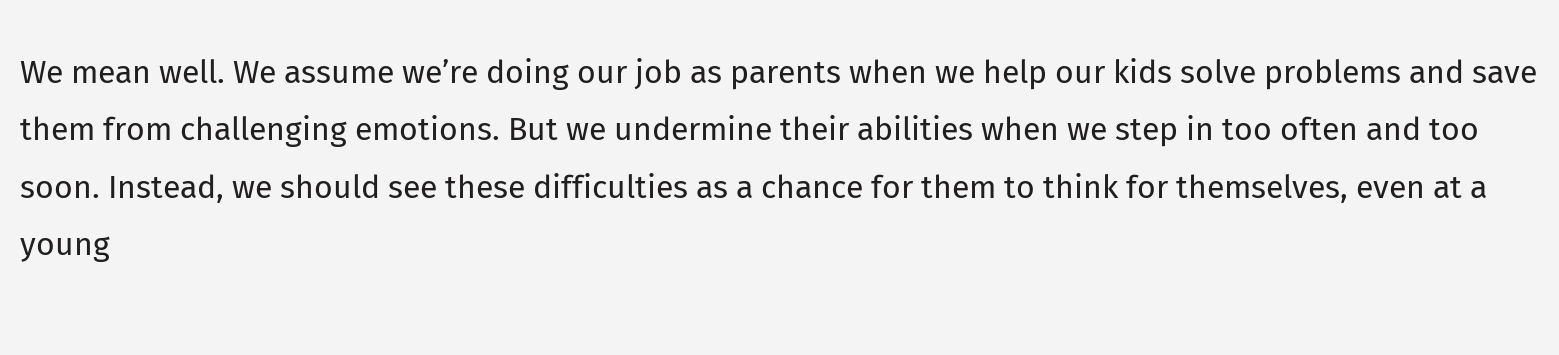We mean well. We assume we’re doing our job as parents when we help our kids solve problems and save them from challenging emotions. But we undermine their abilities when we step in too often and too soon. Instead, we should see these difficulties as a chance for them to think for themselves, even at a young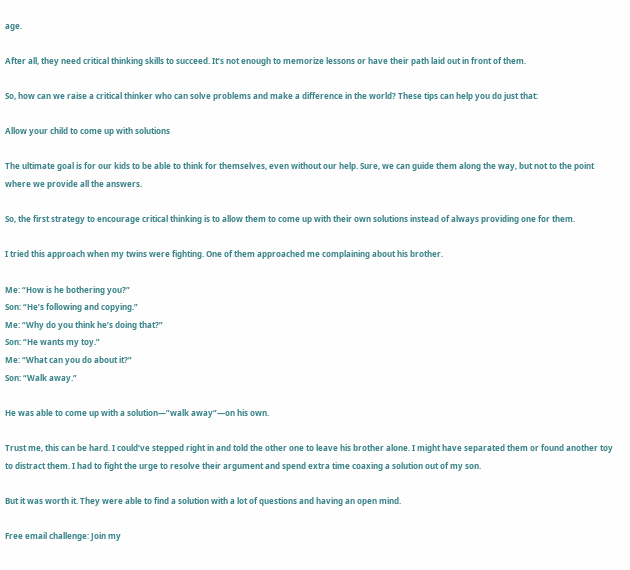age.

After all, they need critical thinking skills to succeed. It’s not enough to memorize lessons or have their path laid out in front of them.

So, how can we raise a critical thinker who can solve problems and make a difference in the world? These tips can help you do just that:

Allow your child to come up with solutions

The ultimate goal is for our kids to be able to think for themselves, even without our help. Sure, we can guide them along the way, but not to the point where we provide all the answers.

So, the first strategy to encourage critical thinking is to allow them to come up with their own solutions instead of always providing one for them.

I tried this approach when my twins were fighting. One of them approached me complaining about his brother.

Me: “How is he bothering you?”
Son: “He’s following and copying.”
Me: “Why do you think he’s doing that?”
Son: “He wants my toy.”
Me: “What can you do about it?”
Son: “Walk away.”

He was able to come up with a solution—”walk away”—on his own.

Trust me, this can be hard. I could’ve stepped right in and told the other one to leave his brother alone. I might have separated them or found another toy to distract them. I had to fight the urge to resolve their argument and spend extra time coaxing a solution out of my son.

But it was worth it. They were able to find a solution with a lot of questions and having an open mind.

Free email challenge: Join my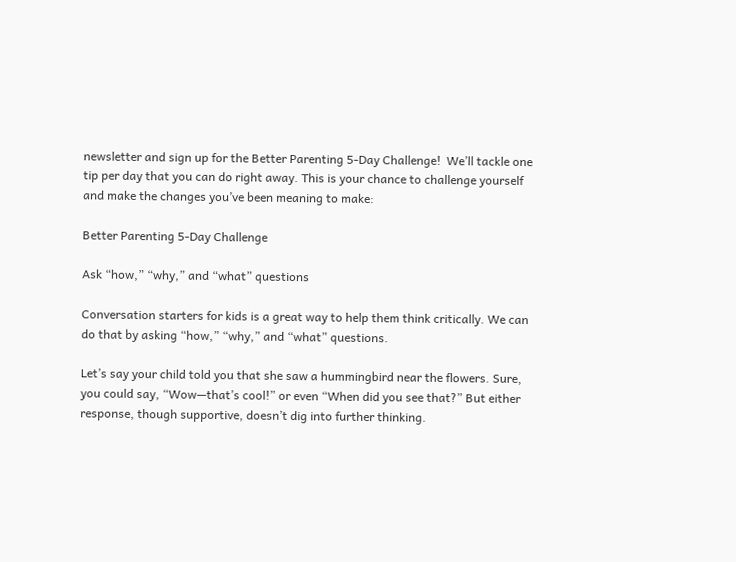newsletter and sign up for the Better Parenting 5-Day Challenge!  We’ll tackle one tip per day that you can do right away. This is your chance to challenge yourself and make the changes you’ve been meaning to make:

Better Parenting 5-Day Challenge

Ask “how,” “why,” and “what” questions

Conversation starters for kids is a great way to help them think critically. We can do that by asking “how,” “why,” and “what” questions.

Let’s say your child told you that she saw a hummingbird near the flowers. Sure, you could say, “Wow—that’s cool!” or even “When did you see that?” But either response, though supportive, doesn’t dig into further thinking.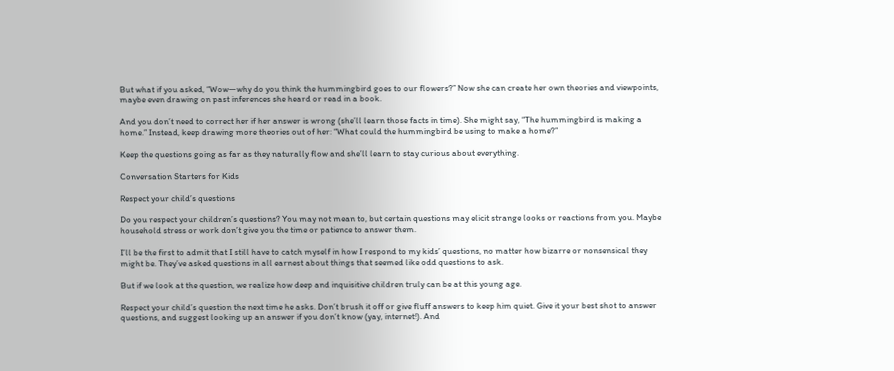But what if you asked, “Wow—why do you think the hummingbird goes to our flowers?” Now she can create her own theories and viewpoints, maybe even drawing on past inferences she heard or read in a book.

And you don’t need to correct her if her answer is wrong (she’ll learn those facts in time). She might say, “The hummingbird is making a home.” Instead, keep drawing more theories out of her: “What could the hummingbird be using to make a home?”

Keep the questions going as far as they naturally flow and she’ll learn to stay curious about everything.

Conversation Starters for Kids

Respect your child’s questions

Do you respect your children’s questions? You may not mean to, but certain questions may elicit strange looks or reactions from you. Maybe household stress or work don’t give you the time or patience to answer them.

I’ll be the first to admit that I still have to catch myself in how I respond to my kids’ questions, no matter how bizarre or nonsensical they might be. They’ve asked questions in all earnest about things that seemed like odd questions to ask.

But if we look at the question, we realize how deep and inquisitive children truly can be at this young age.

Respect your child’s question the next time he asks. Don’t brush it off or give fluff answers to keep him quiet. Give it your best shot to answer questions, and suggest looking up an answer if you don’t know (yay, internet!). And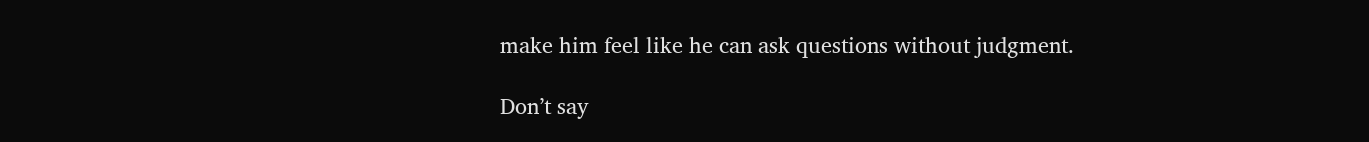make him feel like he can ask questions without judgment.

Don’t say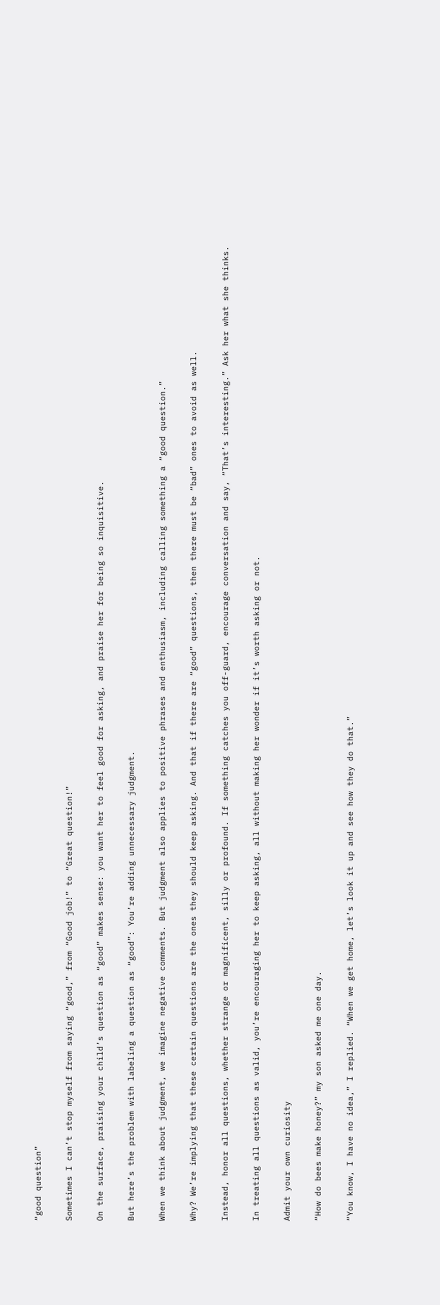“good question”

Sometimes I can’t stop myself from saying “good,” from “Good job!” to “Great question!”

On the surface, praising your child’s question as “good” makes sense: you want her to feel good for asking, and praise her for being so inquisitive.

But here’s the problem with labeling a question as “good”: You’re adding unnecessary judgment.

When we think about judgment, we imagine negative comments. But judgment also applies to positive phrases and enthusiasm, including calling something a “good question.”

Why? We’re implying that these certain questions are the ones they should keep asking. And that if there are “good” questions, then there must be “bad” ones to avoid as well.

Instead, honor all questions, whether strange or magnificent, silly or profound. If something catches you off-guard, encourage conversation and say, “That’s interesting.” Ask her what she thinks.

In treating all questions as valid, you’re encouraging her to keep asking, all without making her wonder if it’s worth asking or not.

Admit your own curiosity

“How do bees make honey?” my son asked me one day.

“You know, I have no idea,” I replied. “When we get home, let’s look it up and see how they do that.”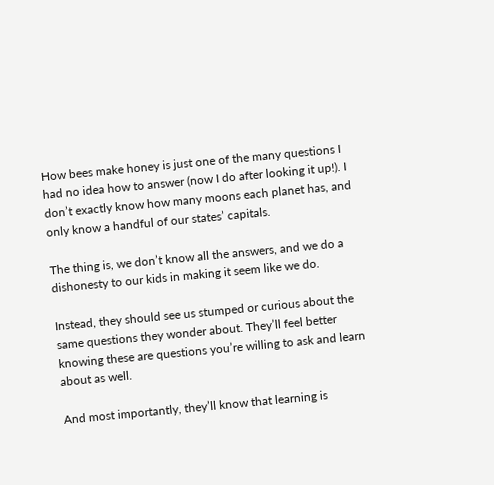How bees make honey is just one of the many questions I had no idea how to answer (now I do after looking it up!). I don’t exactly know how many moons each planet has, and only know a handful of our states’ capitals.

The thing is, we don’t know all the answers, and we do a dishonesty to our kids in making it seem like we do.

Instead, they should see us stumped or curious about the same questions they wonder about. They’ll feel better knowing these are questions you’re willing to ask and learn about as well.

And most importantly, they’ll know that learning is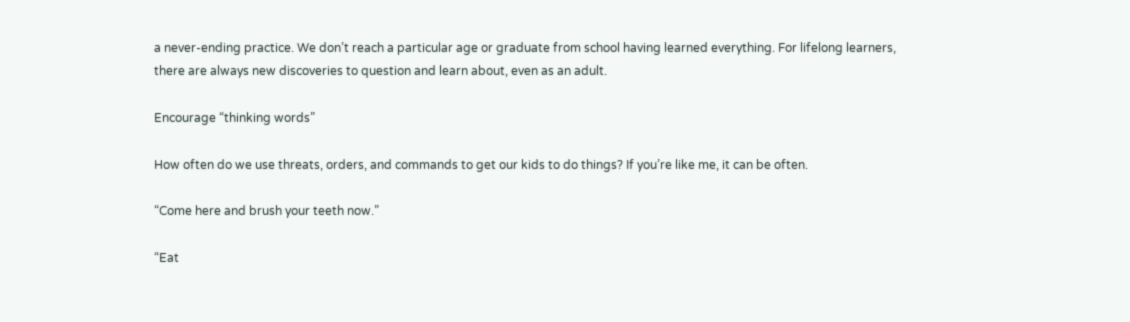a never-ending practice. We don’t reach a particular age or graduate from school having learned everything. For lifelong learners, there are always new discoveries to question and learn about, even as an adult.

Encourage “thinking words”

How often do we use threats, orders, and commands to get our kids to do things? If you’re like me, it can be often.

“Come here and brush your teeth now.”

“Eat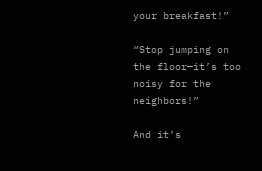your breakfast!”

“Stop jumping on the floor—it’s too noisy for the neighbors!”

And it’s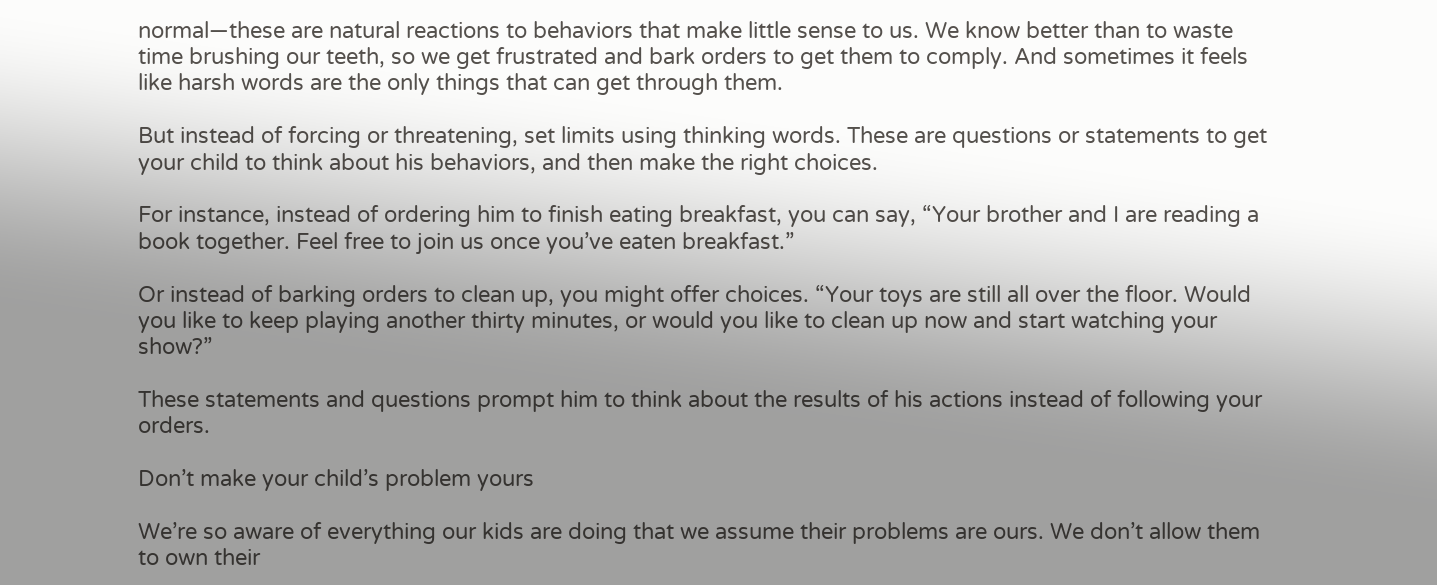normal—these are natural reactions to behaviors that make little sense to us. We know better than to waste time brushing our teeth, so we get frustrated and bark orders to get them to comply. And sometimes it feels like harsh words are the only things that can get through them.

But instead of forcing or threatening, set limits using thinking words. These are questions or statements to get your child to think about his behaviors, and then make the right choices.

For instance, instead of ordering him to finish eating breakfast, you can say, “Your brother and I are reading a book together. Feel free to join us once you’ve eaten breakfast.”

Or instead of barking orders to clean up, you might offer choices. “Your toys are still all over the floor. Would you like to keep playing another thirty minutes, or would you like to clean up now and start watching your show?”

These statements and questions prompt him to think about the results of his actions instead of following your orders.

Don’t make your child’s problem yours

We’re so aware of everything our kids are doing that we assume their problems are ours. We don’t allow them to own their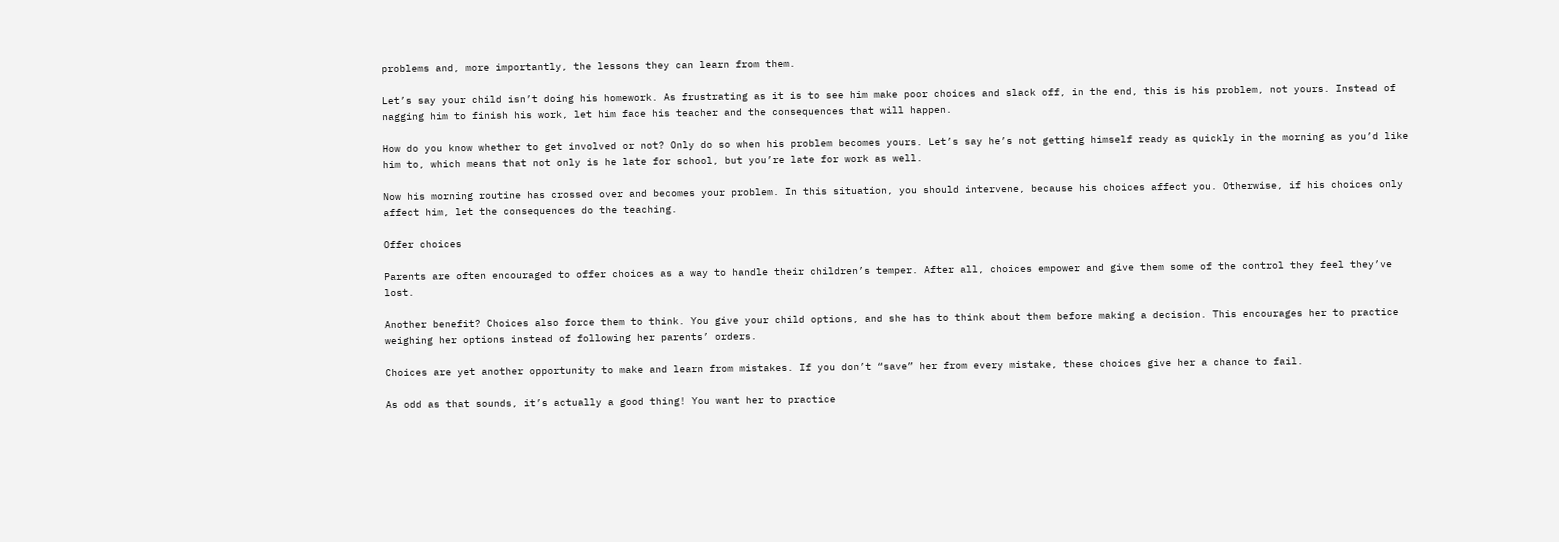problems and, more importantly, the lessons they can learn from them.

Let’s say your child isn’t doing his homework. As frustrating as it is to see him make poor choices and slack off, in the end, this is his problem, not yours. Instead of nagging him to finish his work, let him face his teacher and the consequences that will happen.

How do you know whether to get involved or not? Only do so when his problem becomes yours. Let’s say he’s not getting himself ready as quickly in the morning as you’d like him to, which means that not only is he late for school, but you’re late for work as well.

Now his morning routine has crossed over and becomes your problem. In this situation, you should intervene, because his choices affect you. Otherwise, if his choices only affect him, let the consequences do the teaching.

Offer choices

Parents are often encouraged to offer choices as a way to handle their children’s temper. After all, choices empower and give them some of the control they feel they’ve lost.

Another benefit? Choices also force them to think. You give your child options, and she has to think about them before making a decision. This encourages her to practice weighing her options instead of following her parents’ orders.

Choices are yet another opportunity to make and learn from mistakes. If you don’t “save” her from every mistake, these choices give her a chance to fail.

As odd as that sounds, it’s actually a good thing! You want her to practice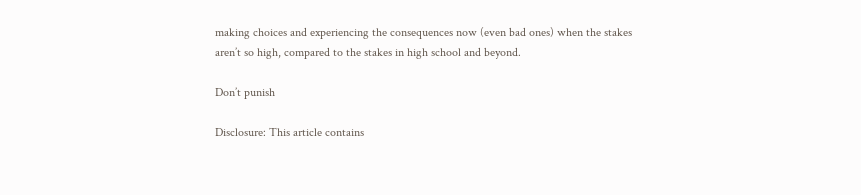making choices and experiencing the consequences now (even bad ones) when the stakes aren’t so high, compared to the stakes in high school and beyond.

Don’t punish

Disclosure: This article contains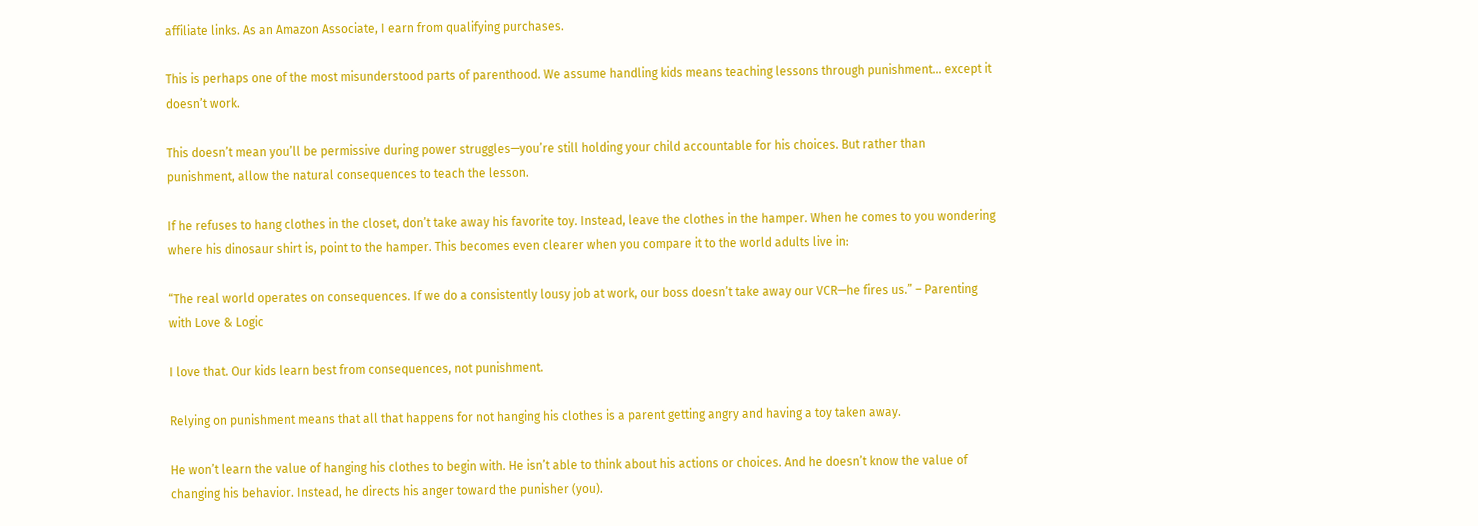affiliate links. As an Amazon Associate, I earn from qualifying purchases.

This is perhaps one of the most misunderstood parts of parenthood. We assume handling kids means teaching lessons through punishment… except it doesn’t work.

This doesn’t mean you’ll be permissive during power struggles—you’re still holding your child accountable for his choices. But rather than punishment, allow the natural consequences to teach the lesson.

If he refuses to hang clothes in the closet, don’t take away his favorite toy. Instead, leave the clothes in the hamper. When he comes to you wondering where his dinosaur shirt is, point to the hamper. This becomes even clearer when you compare it to the world adults live in:

“The real world operates on consequences. If we do a consistently lousy job at work, our boss doesn’t take away our VCR—he fires us.” – Parenting with Love & Logic

I love that. Our kids learn best from consequences, not punishment.

Relying on punishment means that all that happens for not hanging his clothes is a parent getting angry and having a toy taken away.

He won’t learn the value of hanging his clothes to begin with. He isn’t able to think about his actions or choices. And he doesn’t know the value of changing his behavior. Instead, he directs his anger toward the punisher (you).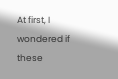At first, I wondered if these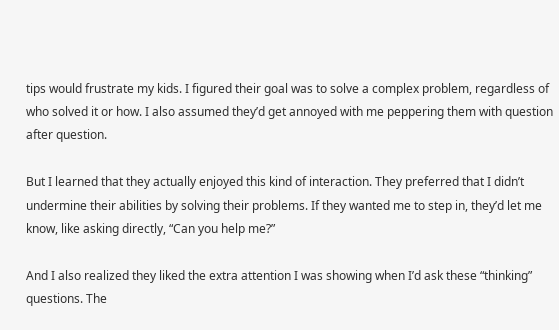tips would frustrate my kids. I figured their goal was to solve a complex problem, regardless of who solved it or how. I also assumed they’d get annoyed with me peppering them with question after question.

But I learned that they actually enjoyed this kind of interaction. They preferred that I didn’t undermine their abilities by solving their problems. If they wanted me to step in, they’d let me know, like asking directly, “Can you help me?”

And I also realized they liked the extra attention I was showing when I’d ask these “thinking” questions. The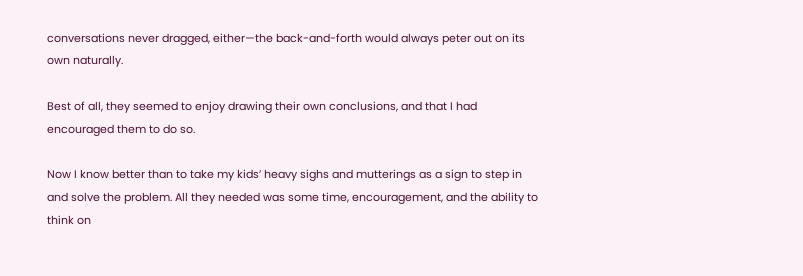conversations never dragged, either—the back-and-forth would always peter out on its own naturally.

Best of all, they seemed to enjoy drawing their own conclusions, and that I had encouraged them to do so.

Now I know better than to take my kids’ heavy sighs and mutterings as a sign to step in and solve the problem. All they needed was some time, encouragement, and the ability to think on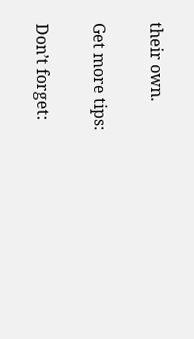their own.

Get more tips:

Don’t forget: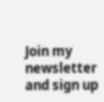Join my newsletter and sign up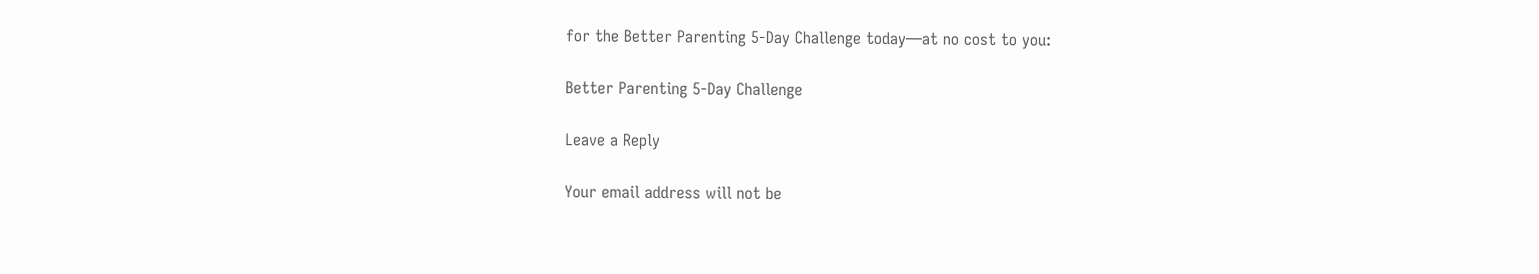for the Better Parenting 5-Day Challenge today—at no cost to you:

Better Parenting 5-Day Challenge

Leave a Reply

Your email address will not be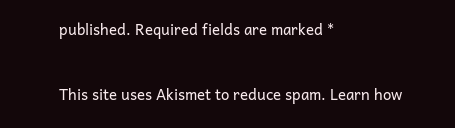published. Required fields are marked *

This site uses Akismet to reduce spam. Learn how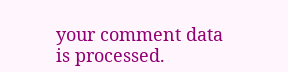your comment data is processed.